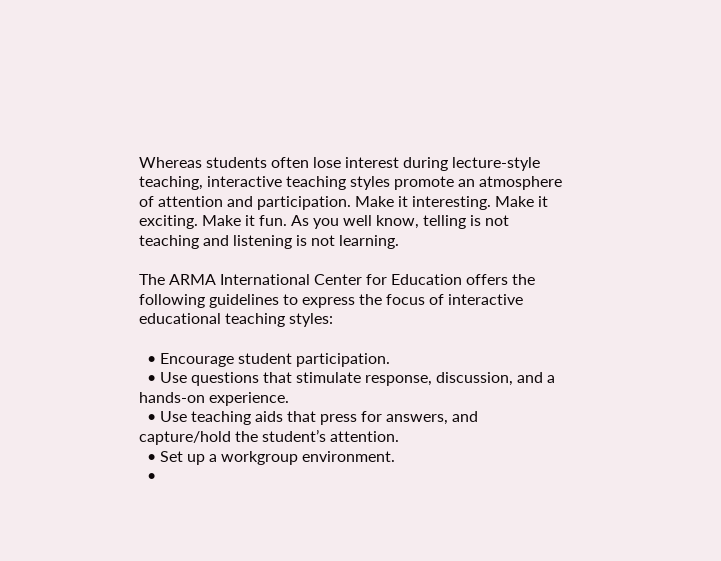Whereas students often lose interest during lecture-style teaching, interactive teaching styles promote an atmosphere of attention and participation. Make it interesting. Make it exciting. Make it fun. As you well know, telling is not teaching and listening is not learning.

The ARMA International Center for Education offers the following guidelines to express the focus of interactive educational teaching styles:

  • Encourage student participation.
  • Use questions that stimulate response, discussion, and a hands-on experience.
  • Use teaching aids that press for answers, and capture/hold the student’s attention.
  • Set up a workgroup environment.
  •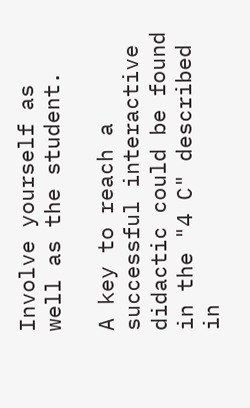Involve yourself as well as the student.

A key to reach a successful interactive didactic could be found in the "4 C" described in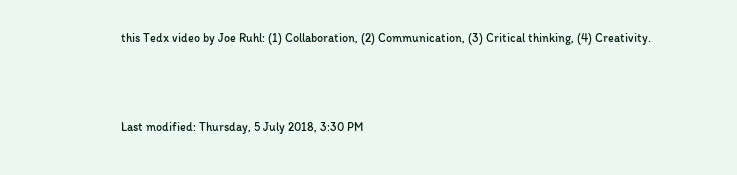this Tedx video by Joe Ruhl: (1) Collaboration, (2) Communication, (3) Critical thinking, (4) Creativity.



Last modified: Thursday, 5 July 2018, 3:30 PM